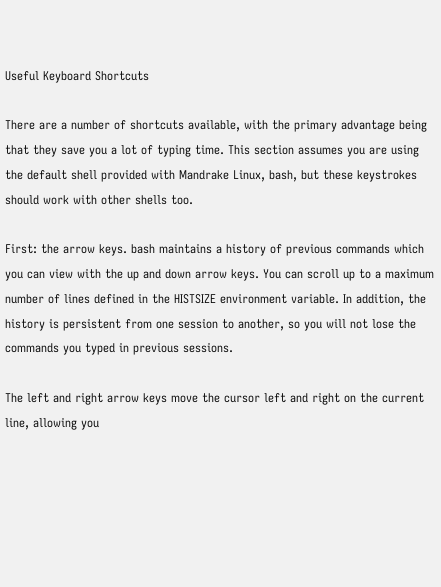Useful Keyboard Shortcuts

There are a number of shortcuts available, with the primary advantage being that they save you a lot of typing time. This section assumes you are using the default shell provided with Mandrake Linux, bash, but these keystrokes should work with other shells too.

First: the arrow keys. bash maintains a history of previous commands which you can view with the up and down arrow keys. You can scroll up to a maximum number of lines defined in the HISTSIZE environment variable. In addition, the history is persistent from one session to another, so you will not lose the commands you typed in previous sessions.

The left and right arrow keys move the cursor left and right on the current line, allowing you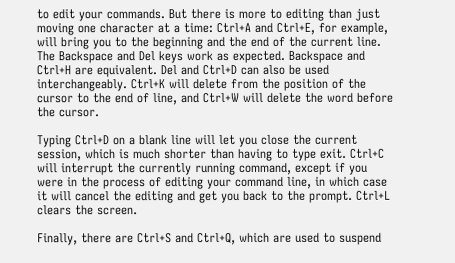to edit your commands. But there is more to editing than just moving one character at a time: Ctrl+A and Ctrl+E, for example, will bring you to the beginning and the end of the current line. The Backspace and Del keys work as expected. Backspace and Ctrl+H are equivalent. Del and Ctrl+D can also be used interchangeably. Ctrl+K will delete from the position of the cursor to the end of line, and Ctrl+W will delete the word before the cursor.

Typing Ctrl+D on a blank line will let you close the current session, which is much shorter than having to type exit. Ctrl+C will interrupt the currently running command, except if you were in the process of editing your command line, in which case it will cancel the editing and get you back to the prompt. Ctrl+L clears the screen.

Finally, there are Ctrl+S and Ctrl+Q, which are used to suspend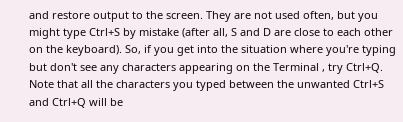and restore output to the screen. They are not used often, but you might type Ctrl+S by mistake (after all, S and D are close to each other on the keyboard). So, if you get into the situation where you're typing but don't see any characters appearing on the Terminal , try Ctrl+Q. Note that all the characters you typed between the unwanted Ctrl+S and Ctrl+Q will be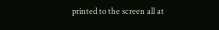printed to the screen all at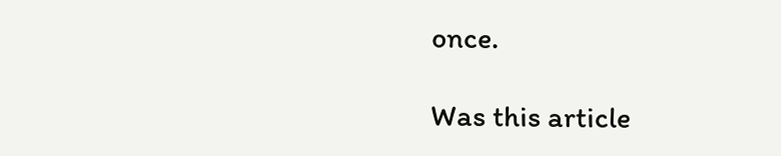once.

Was this article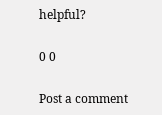helpful?

0 0

Post a comment